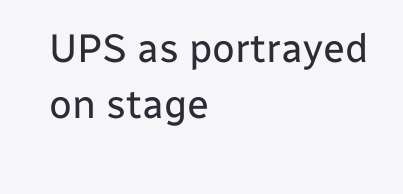UPS as portrayed on stage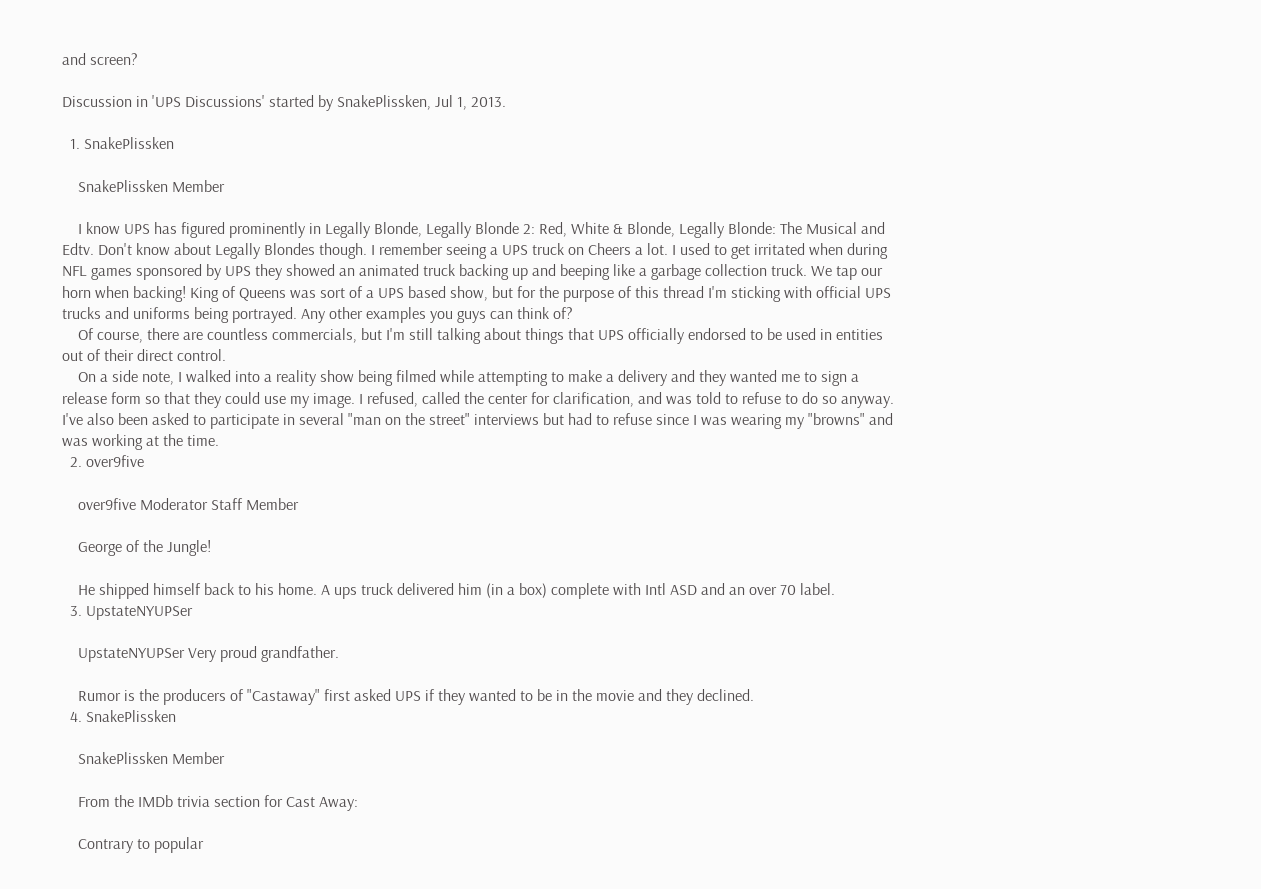and screen?

Discussion in 'UPS Discussions' started by SnakePlissken, Jul 1, 2013.

  1. SnakePlissken

    SnakePlissken Member

    I know UPS has figured prominently in Legally Blonde, Legally Blonde 2: Red, White & Blonde, Legally Blonde: The Musical and Edtv. Don't know about Legally Blondes though. I remember seeing a UPS truck on Cheers a lot. I used to get irritated when during NFL games sponsored by UPS they showed an animated truck backing up and beeping like a garbage collection truck. We tap our horn when backing! King of Queens was sort of a UPS based show, but for the purpose of this thread I'm sticking with official UPS trucks and uniforms being portrayed. Any other examples you guys can think of?
    Of course, there are countless commercials, but I'm still talking about things that UPS officially endorsed to be used in entities out of their direct control.
    On a side note, I walked into a reality show being filmed while attempting to make a delivery and they wanted me to sign a release form so that they could use my image. I refused, called the center for clarification, and was told to refuse to do so anyway. I've also been asked to participate in several "man on the street" interviews but had to refuse since I was wearing my "browns" and was working at the time.
  2. over9five

    over9five Moderator Staff Member

    George of the Jungle!

    He shipped himself back to his home. A ups truck delivered him (in a box) complete with Intl ASD and an over 70 label.
  3. UpstateNYUPSer

    UpstateNYUPSer Very proud grandfather.

    Rumor is the producers of "Castaway" first asked UPS if they wanted to be in the movie and they declined.
  4. SnakePlissken

    SnakePlissken Member

    From the IMDb trivia section for Cast Away:

    Contrary to popular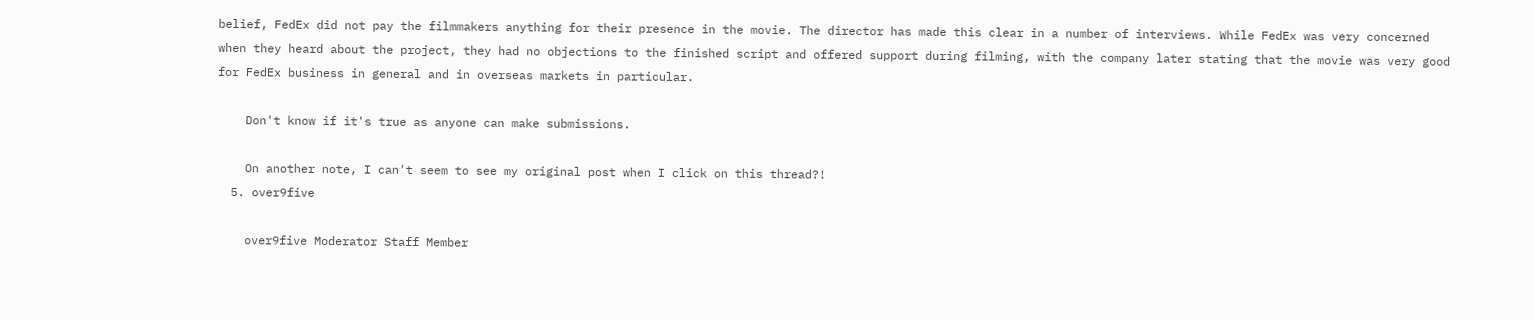belief, FedEx did not pay the filmmakers anything for their presence in the movie. The director has made this clear in a number of interviews. While FedEx was very concerned when they heard about the project, they had no objections to the finished script and offered support during filming, with the company later stating that the movie was very good for FedEx business in general and in overseas markets in particular.

    Don't know if it's true as anyone can make submissions.

    On another note, I can't seem to see my original post when I click on this thread?!
  5. over9five

    over9five Moderator Staff Member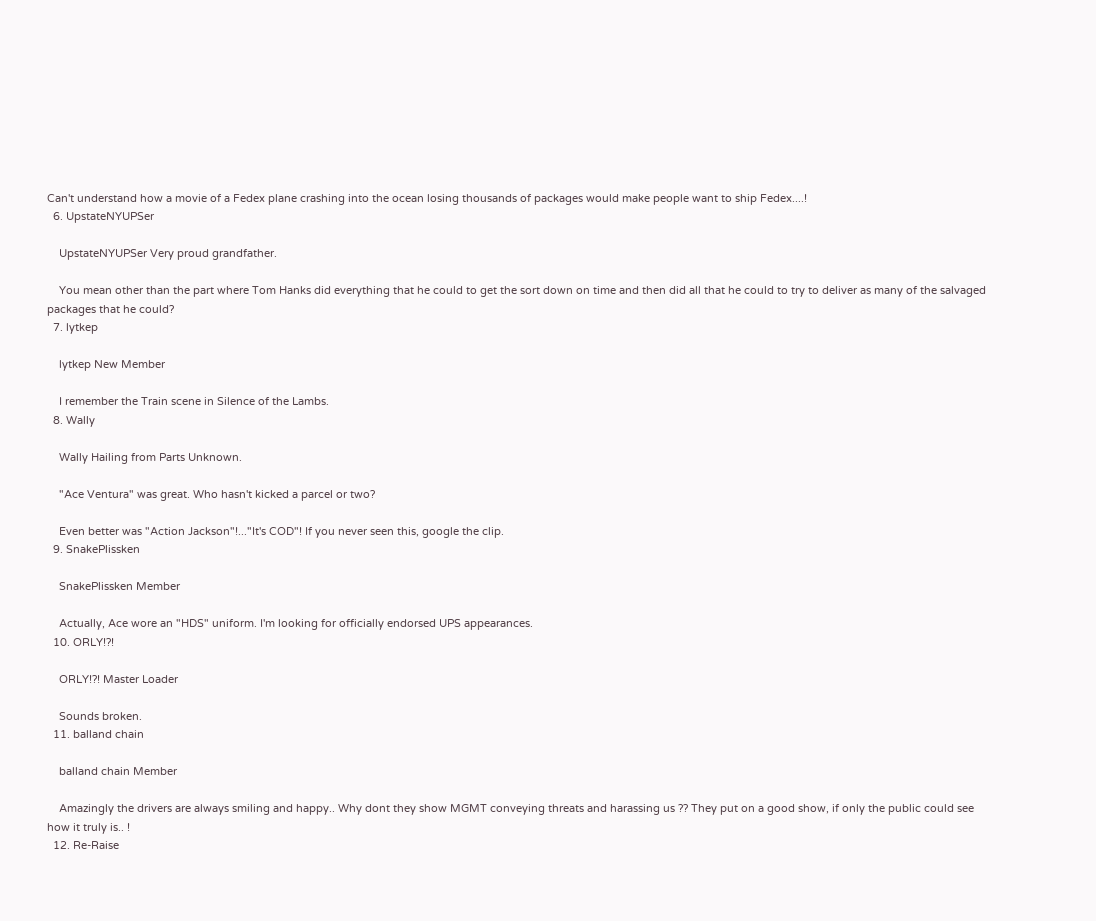Can't understand how a movie of a Fedex plane crashing into the ocean losing thousands of packages would make people want to ship Fedex....!
  6. UpstateNYUPSer

    UpstateNYUPSer Very proud grandfather.

    You mean other than the part where Tom Hanks did everything that he could to get the sort down on time and then did all that he could to try to deliver as many of the salvaged packages that he could?
  7. lytkep

    lytkep New Member

    I remember the Train scene in Silence of the Lambs.
  8. Wally

    Wally Hailing from Parts Unknown.

    "Ace Ventura" was great. Who hasn't kicked a parcel or two?

    Even better was "Action Jackson"!..."It's COD"! If you never seen this, google the clip.
  9. SnakePlissken

    SnakePlissken Member

    Actually, Ace wore an "HDS" uniform. I'm looking for officially endorsed UPS appearances.
  10. ORLY!?!

    ORLY!?! Master Loader

    Sounds broken.
  11. balland chain

    balland chain Member

    Amazingly the drivers are always smiling and happy.. Why dont they show MGMT conveying threats and harassing us ?? They put on a good show, if only the public could see how it truly is.. !
  12. Re-Raise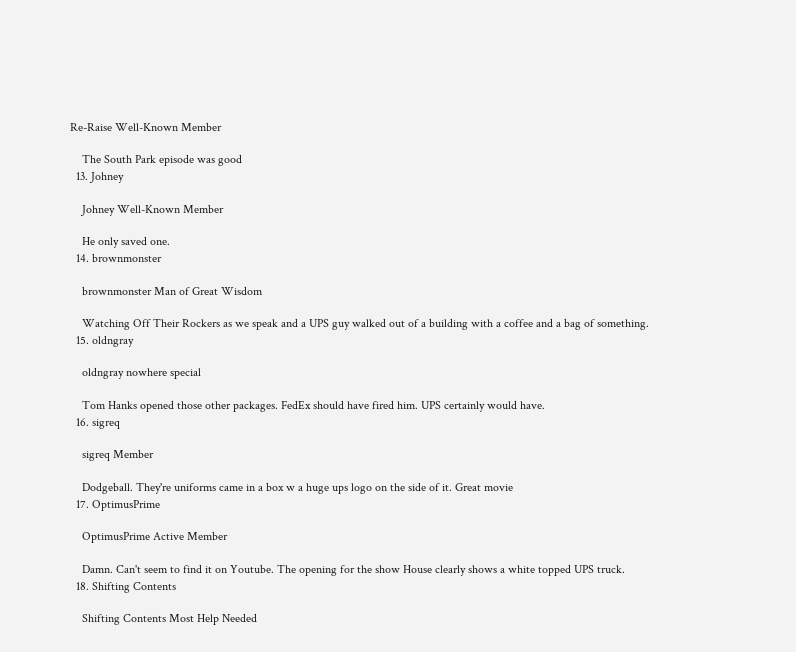Re-Raise Well-Known Member

    The South Park episode was good
  13. Johney

    Johney Well-Known Member

    He only saved one.
  14. brownmonster

    brownmonster Man of Great Wisdom

    Watching Off Their Rockers as we speak and a UPS guy walked out of a building with a coffee and a bag of something.
  15. oldngray

    oldngray nowhere special

    Tom Hanks opened those other packages. FedEx should have fired him. UPS certainly would have.
  16. sigreq

    sigreq Member

    Dodgeball. They're uniforms came in a box w a huge ups logo on the side of it. Great movie
  17. OptimusPrime

    OptimusPrime Active Member

    Damn. Can't seem to find it on Youtube. The opening for the show House clearly shows a white topped UPS truck.
  18. Shifting Contents

    Shifting Contents Most Help Needed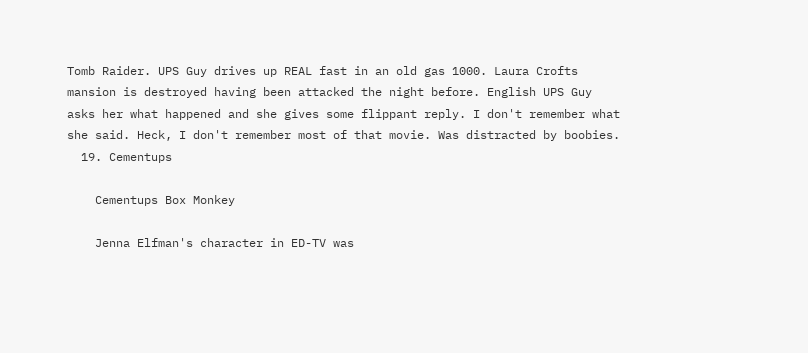Tomb Raider. UPS Guy drives up REAL fast in an old gas 1000. Laura Crofts mansion is destroyed having been attacked the night before. English UPS Guy asks her what happened and she gives some flippant reply. I don't remember what she said. Heck, I don't remember most of that movie. Was distracted by boobies.
  19. Cementups

    Cementups Box Monkey

    Jenna Elfman's character in ED-TV was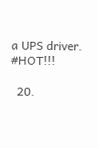a UPS driver. #HOT!!!

  20.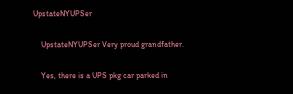UpstateNYUPSer

    UpstateNYUPSer Very proud grandfather.

    Yes, there is a UPS pkg car parked in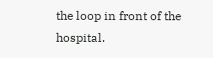the loop in front of the hospital.